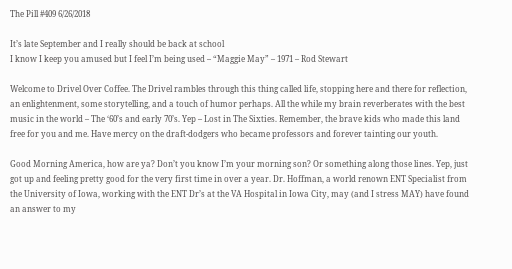The Pill #409 6/26/2018

It’s late September and I really should be back at school
I know I keep you amused but I feel I’m being used – “Maggie May” – 1971 – Rod Stewart

Welcome to Drivel Over Coffee. The Drivel rambles through this thing called life, stopping here and there for reflection, an enlightenment, some storytelling, and a touch of humor perhaps. All the while my brain reverberates with the best music in the world – The ‘60’s and early 70’s. Yep – Lost in The Sixties. Remember, the brave kids who made this land free for you and me. Have mercy on the draft-dodgers who became professors and forever tainting our youth.

Good Morning America, how are ya? Don’t you know I’m your morning son? Or something along those lines. Yep, just got up and feeling pretty good for the very first time in over a year. Dr. Hoffman, a world renown ENT Specialist from the University of Iowa, working with the ENT Dr’s at the VA Hospital in Iowa City, may (and I stress MAY) have found an answer to my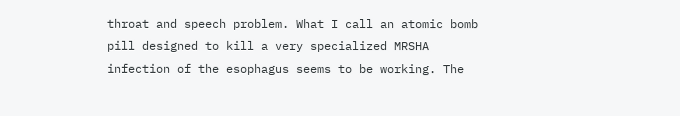throat and speech problem. What I call an atomic bomb pill designed to kill a very specialized MRSHA infection of the esophagus seems to be working. The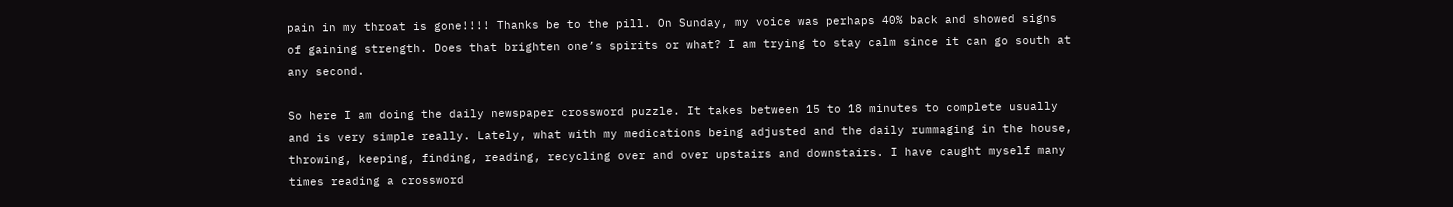pain in my throat is gone!!!! Thanks be to the pill. On Sunday, my voice was perhaps 40% back and showed signs of gaining strength. Does that brighten one’s spirits or what? I am trying to stay calm since it can go south at any second.

So here I am doing the daily newspaper crossword puzzle. It takes between 15 to 18 minutes to complete usually and is very simple really. Lately, what with my medications being adjusted and the daily rummaging in the house, throwing, keeping, finding, reading, recycling over and over upstairs and downstairs. I have caught myself many times reading a crossword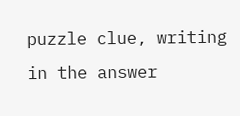puzzle clue, writing in the answer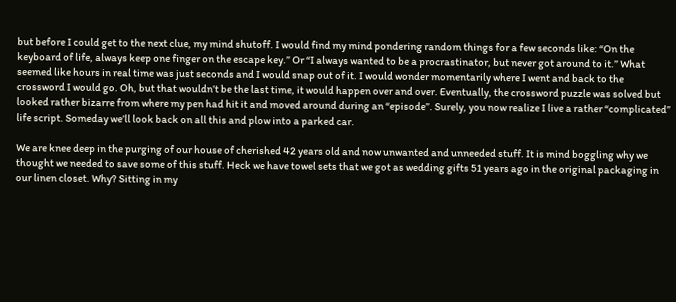but before I could get to the next clue, my mind shutoff. I would find my mind pondering random things for a few seconds like: “On the keyboard of life, always keep one finger on the escape key.” Or “I always wanted to be a procrastinator, but never got around to it.” What seemed like hours in real time was just seconds and I would snap out of it. I would wonder momentarily where I went and back to the crossword I would go. Oh, but that wouldn’t be the last time, it would happen over and over. Eventually, the crossword puzzle was solved but looked rather bizarre from where my pen had hit it and moved around during an “episode”. Surely, you now realize I live a rather “complicated” life script. Someday we’ll look back on all this and plow into a parked car.

We are knee deep in the purging of our house of cherished 42 years old and now unwanted and unneeded stuff. It is mind boggling why we thought we needed to save some of this stuff. Heck we have towel sets that we got as wedding gifts 51 years ago in the original packaging in our linen closet. Why? Sitting in my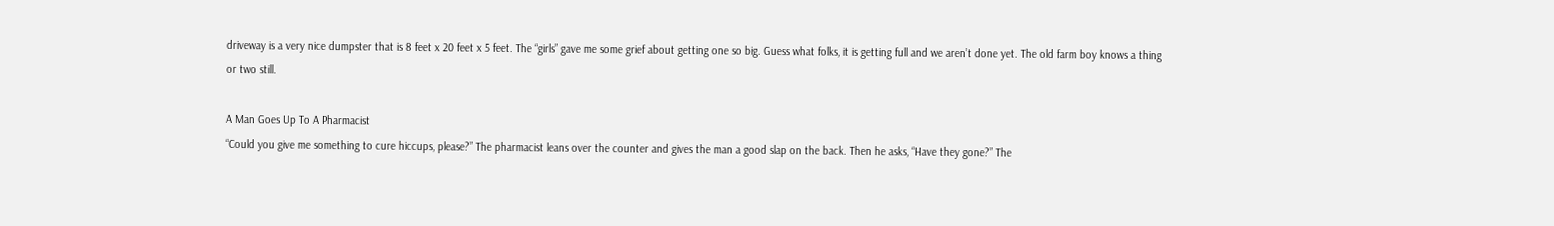driveway is a very nice dumpster that is 8 feet x 20 feet x 5 feet. The “girls” gave me some grief about getting one so big. Guess what folks, it is getting full and we aren’t done yet. The old farm boy knows a thing or two still.

A Man Goes Up To A Pharmacist
“Could you give me something to cure hiccups, please?” The pharmacist leans over the counter and gives the man a good slap on the back. Then he asks, “Have they gone?” The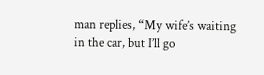man replies, “My wife’s waiting in the car, but I’ll go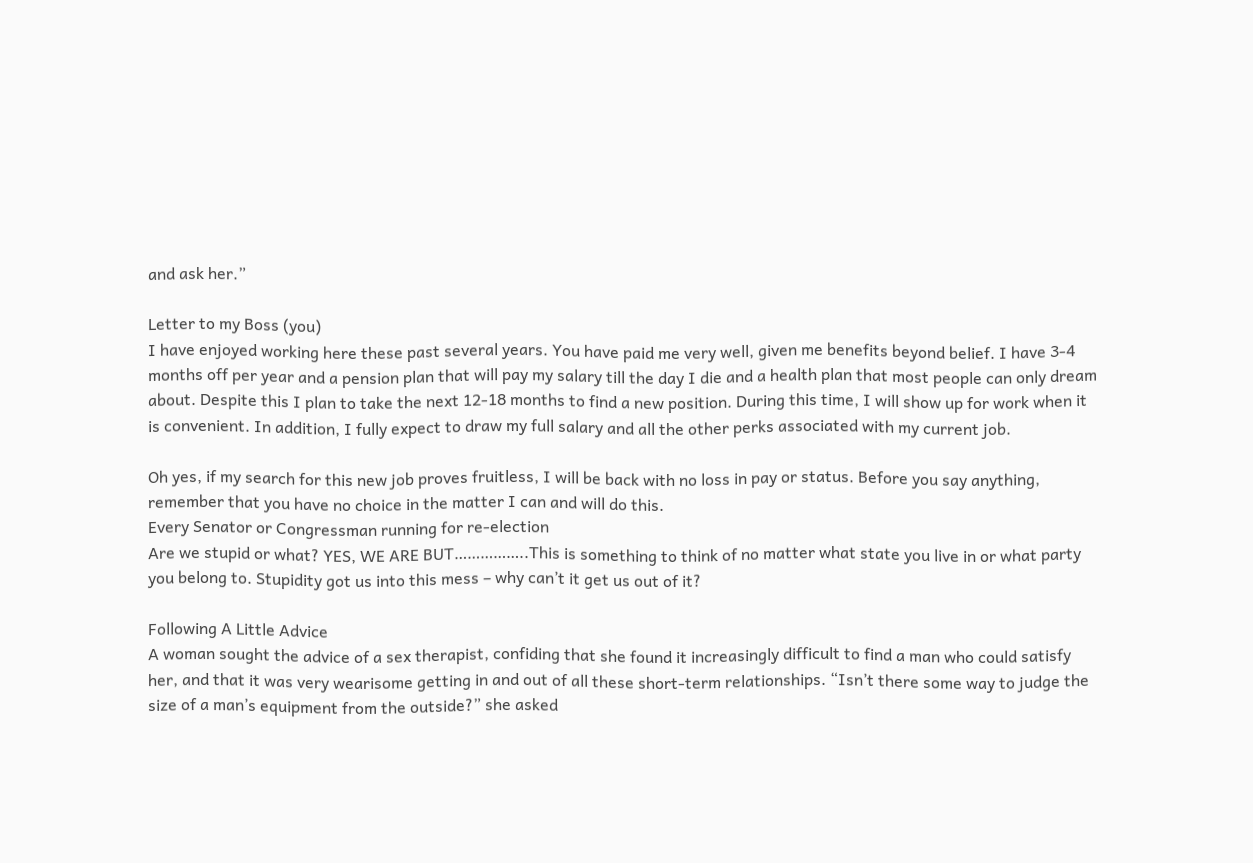and ask her.”

Letter to my Boss (you)
I have enjoyed working here these past several years. You have paid me very well, given me benefits beyond belief. I have 3-4 months off per year and a pension plan that will pay my salary till the day I die and a health plan that most people can only dream about. Despite this I plan to take the next 12-18 months to find a new position. During this time, I will show up for work when it is convenient. In addition, I fully expect to draw my full salary and all the other perks associated with my current job.

Oh yes, if my search for this new job proves fruitless, I will be back with no loss in pay or status. Before you say anything, remember that you have no choice in the matter I can and will do this.
Every Senator or Congressman running for re-election
Are we stupid or what? YES, WE ARE BUT……………..This is something to think of no matter what state you live in or what party you belong to. Stupidity got us into this mess – why can’t it get us out of it?

Following A Little Advice
A woman sought the advice of a sex therapist, confiding that she found it increasingly difficult to find a man who could satisfy her, and that it was very wearisome getting in and out of all these short-term relationships. “Isn’t there some way to judge the size of a man’s equipment from the outside?” she asked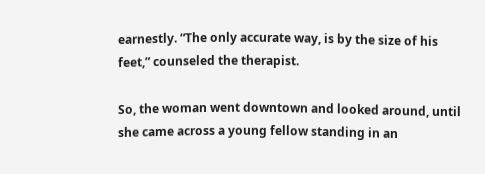earnestly. “The only accurate way, is by the size of his feet,” counseled the therapist.

So, the woman went downtown and looked around, until she came across a young fellow standing in an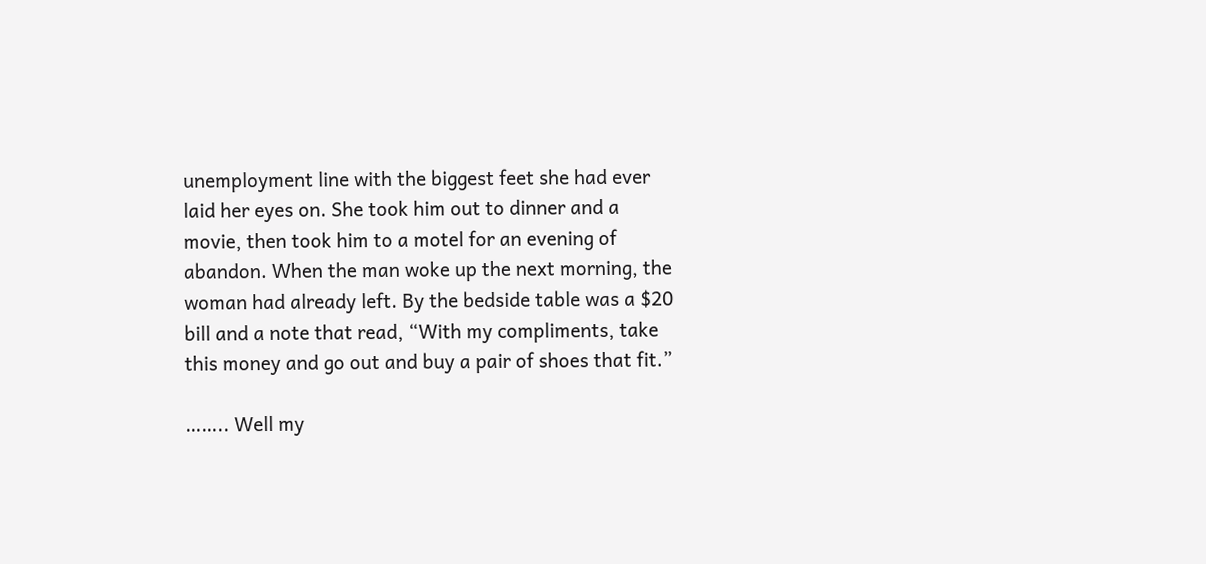unemployment line with the biggest feet she had ever laid her eyes on. She took him out to dinner and a movie, then took him to a motel for an evening of abandon. When the man woke up the next morning, the woman had already left. By the bedside table was a $20 bill and a note that read, “With my compliments, take this money and go out and buy a pair of shoes that fit.”

…….. Well my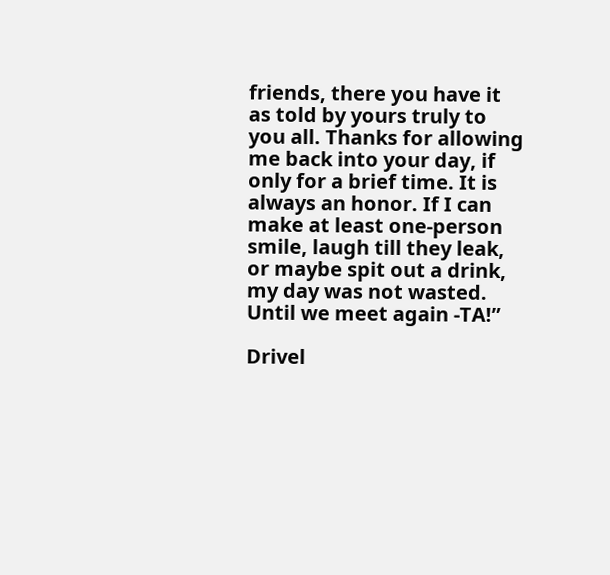friends, there you have it as told by yours truly to you all. Thanks for allowing me back into your day, if only for a brief time. It is always an honor. If I can make at least one-person smile, laugh till they leak, or maybe spit out a drink, my day was not wasted. Until we meet again -TA!”

Drivel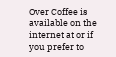Over Coffee is available on the internet at or if you prefer to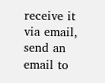receive it via email, send an email to